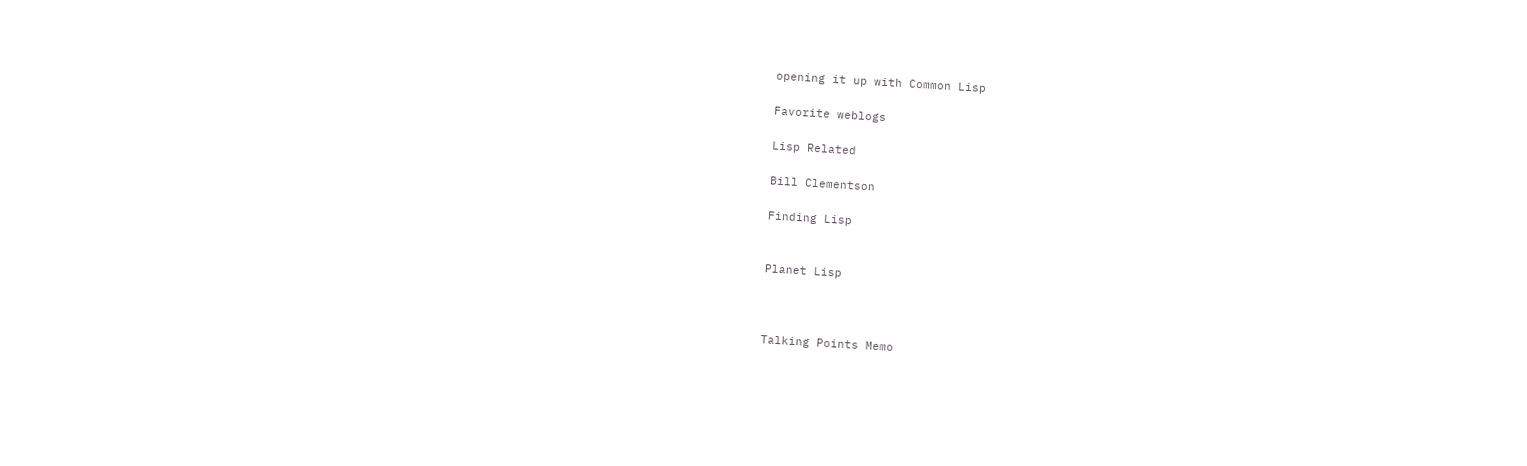opening it up with Common Lisp

Favorite weblogs

Lisp Related

Bill Clementson

Finding Lisp


Planet Lisp



Talking Points Memo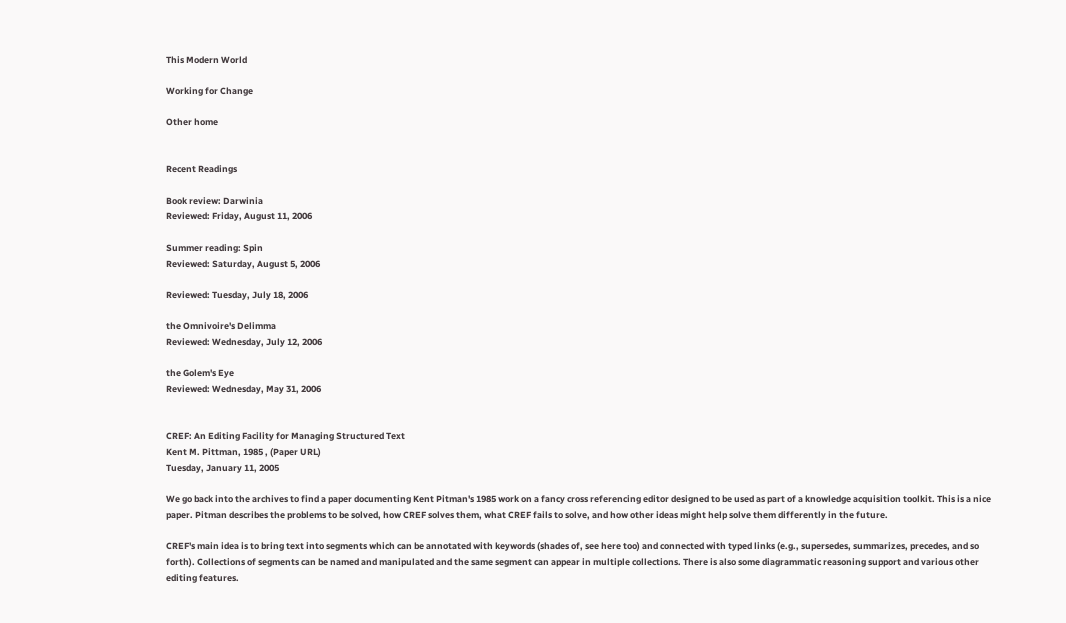This Modern World

Working for Change

Other home


Recent Readings

Book review: Darwinia
Reviewed: Friday, August 11, 2006

Summer reading: Spin
Reviewed: Saturday, August 5, 2006

Reviewed: Tuesday, July 18, 2006

the Omnivoire's Delimma
Reviewed: Wednesday, July 12, 2006

the Golem's Eye
Reviewed: Wednesday, May 31, 2006


CREF: An Editing Facility for Managing Structured Text
Kent M. Pittman, 1985 , (Paper URL)
Tuesday, January 11, 2005

We go back into the archives to find a paper documenting Kent Pitman's 1985 work on a fancy cross referencing editor designed to be used as part of a knowledge acquisition toolkit. This is a nice paper. Pitman describes the problems to be solved, how CREF solves them, what CREF fails to solve, and how other ideas might help solve them differently in the future.

CREF's main idea is to bring text into segments which can be annotated with keywords (shades of, see here too) and connected with typed links (e.g., supersedes, summarizes, precedes, and so forth). Collections of segments can be named and manipulated and the same segment can appear in multiple collections. There is also some diagrammatic reasoning support and various other editing features.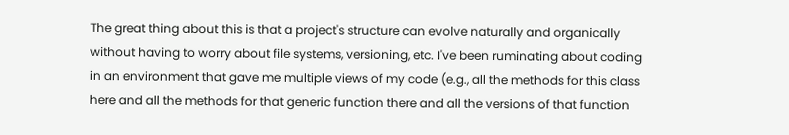The great thing about this is that a project's structure can evolve naturally and organically without having to worry about file systems, versioning, etc. I've been ruminating about coding in an environment that gave me multiple views of my code (e.g., all the methods for this class here and all the methods for that generic function there and all the versions of that function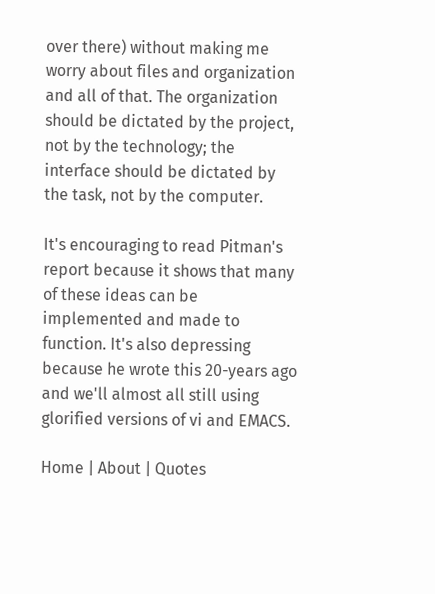over there) without making me worry about files and organization and all of that. The organization should be dictated by the project, not by the technology; the interface should be dictated by the task, not by the computer.

It's encouraging to read Pitman's report because it shows that many of these ideas can be implemented and made to function. It's also depressing because he wrote this 20-years ago and we'll almost all still using glorified versions of vi and EMACS.

Home | About | Quotes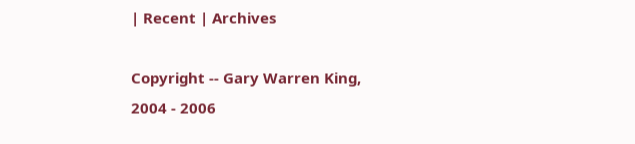| Recent | Archives

Copyright -- Gary Warren King, 2004 - 2006